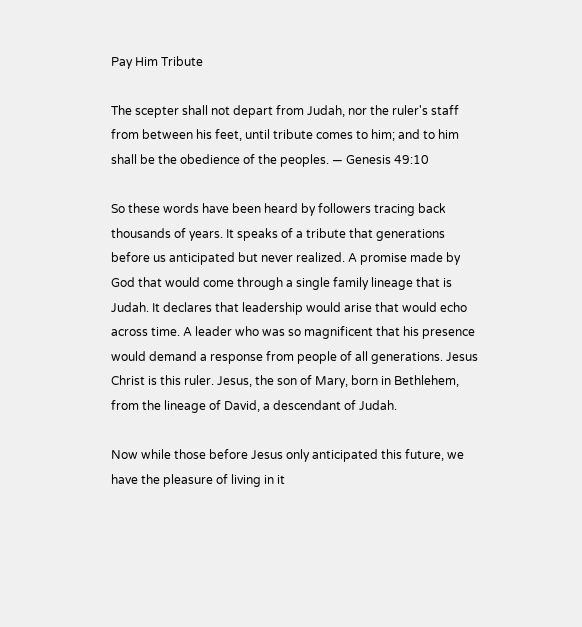Pay Him Tribute

The scepter shall not depart from Judah, nor the ruler's staff from between his feet, until tribute comes to him; and to him shall be the obedience of the peoples. — Genesis 49:10

So these words have been heard by followers tracing back thousands of years. It speaks of a tribute that generations before us anticipated but never realized. A promise made by God that would come through a single family lineage that is Judah. It declares that leadership would arise that would echo across time. A leader who was so magnificent that his presence would demand a response from people of all generations. Jesus Christ is this ruler. Jesus, the son of Mary, born in Bethlehem, from the lineage of David, a descendant of Judah.

Now while those before Jesus only anticipated this future, we have the pleasure of living in it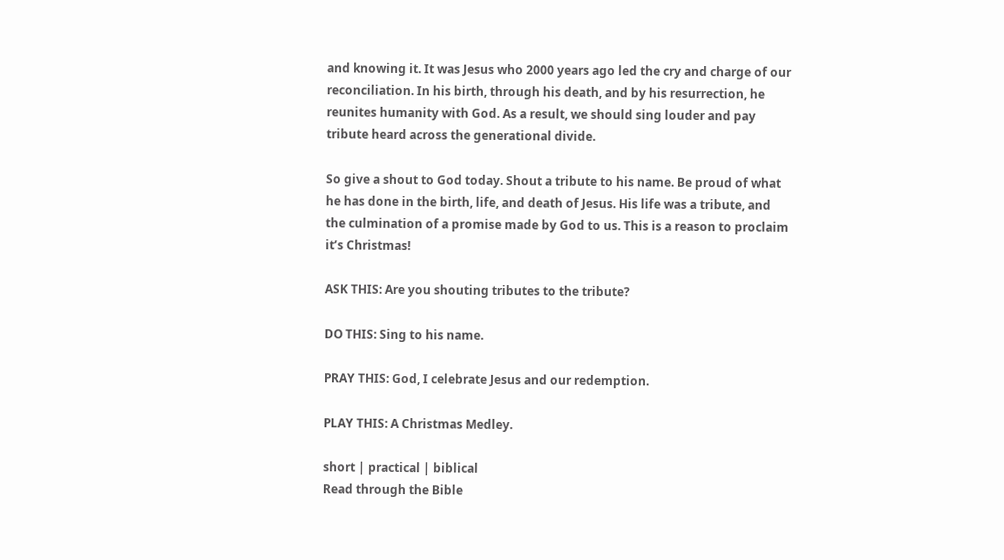and knowing it. It was Jesus who 2000 years ago led the cry and charge of our reconciliation. In his birth, through his death, and by his resurrection, he reunites humanity with God. As a result, we should sing louder and pay tribute heard across the generational divide.

So give a shout to God today. Shout a tribute to his name. Be proud of what he has done in the birth, life, and death of Jesus. His life was a tribute, and the culmination of a promise made by God to us. This is a reason to proclaim it’s Christmas!

ASK THIS: Are you shouting tributes to the tribute?

DO THIS: Sing to his name.

PRAY THIS: God, I celebrate Jesus and our redemption.

PLAY THIS: A Christmas Medley.

short | practical | biblical
Read through the Bible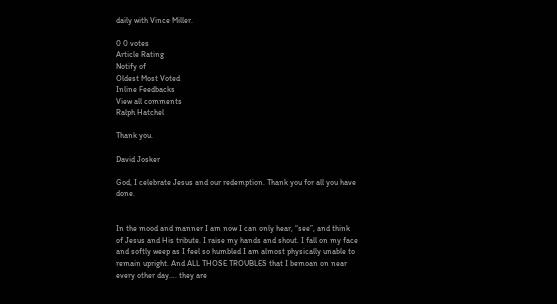daily with Vince Miller.

0 0 votes
Article Rating
Notify of
Oldest Most Voted
Inline Feedbacks
View all comments
Ralph Hatchel

Thank you.

David Josker

God, I celebrate Jesus and our redemption. Thank you for all you have done.


In the mood and manner I am now I can only hear, “see”, and think of Jesus and His tribute. I raise my hands and shout. I fall on my face and softly weep as I feel so humbled I am almost physically unable to remain upright. And ALL THOSE TROUBLES that I bemoan on near every other day…. they are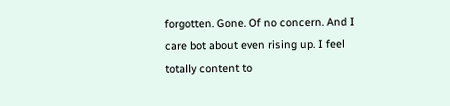forgotten. Gone. Of no concern. And I care bot about even rising up. I feel totally content to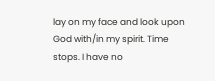lay on my face and look upon God with/in my spirit. Time stops. I have no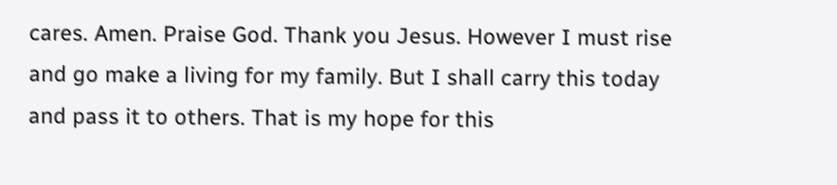cares. Amen. Praise God. Thank you Jesus. However I must rise and go make a living for my family. But I shall carry this today and pass it to others. That is my hope for this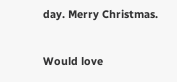day. Merry Christmas.

Would love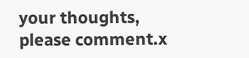your thoughts, please comment.x